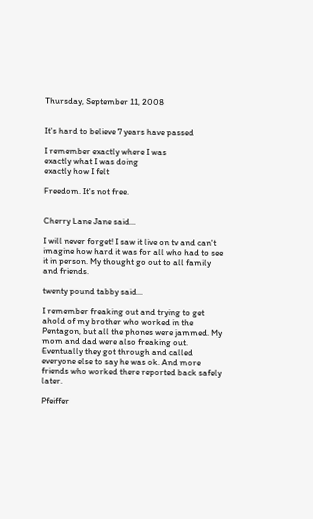Thursday, September 11, 2008


It's hard to believe 7 years have passed

I remember exactly where I was
exactly what I was doing
exactly how I felt

Freedom. It's not free.


Cherry Lane Jane said...

I will never forget! I saw it live on tv and can't imagine how hard it was for all who had to see it in person. My thought go out to all family and friends.

twenty pound tabby said...

I remember freaking out and trying to get ahold of my brother who worked in the Pentagon, but all the phones were jammed. My mom and dad were also freaking out. Eventually they got through and called everyone else to say he was ok. And more friends who worked there reported back safely later.

Pfeiffer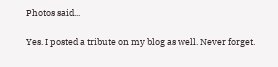Photos said...

Yes. I posted a tribute on my blog as well. Never forget.